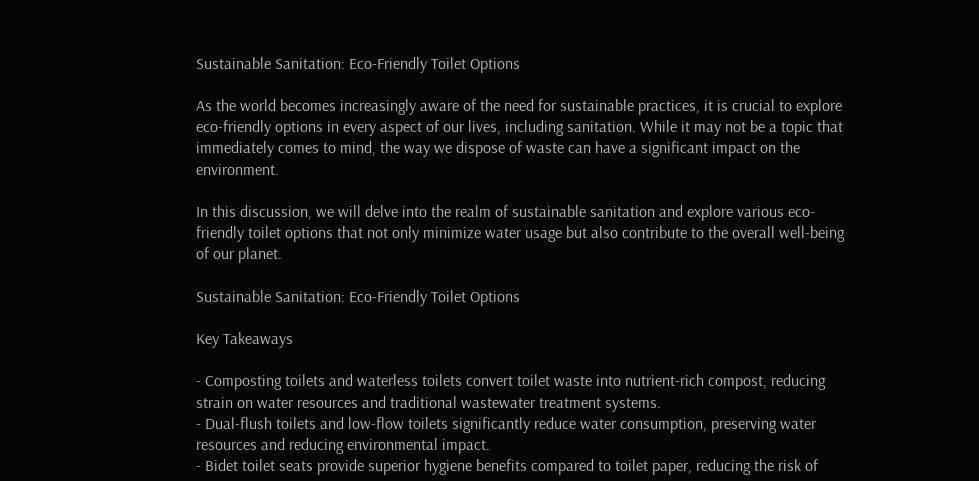Sustainable Sanitation: Eco-Friendly Toilet Options

As the world becomes increasingly aware of the need for sustainable practices, it is crucial to explore eco-friendly options in every aspect of our lives, including sanitation. While it may not be a topic that immediately comes to mind, the way we dispose of waste can have a significant impact on the environment.

In this discussion, we will delve into the realm of sustainable sanitation and explore various eco-friendly toilet options that not only minimize water usage but also contribute to the overall well-being of our planet.

Sustainable Sanitation: Eco-Friendly Toilet Options

Key Takeaways

- Composting toilets and waterless toilets convert toilet waste into nutrient-rich compost, reducing strain on water resources and traditional wastewater treatment systems.
- Dual-flush toilets and low-flow toilets significantly reduce water consumption, preserving water resources and reducing environmental impact.
- Bidet toilet seats provide superior hygiene benefits compared to toilet paper, reducing the risk of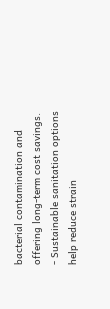bacterial contamination and offering long-term cost savings.
- Sustainable sanitation options help reduce strain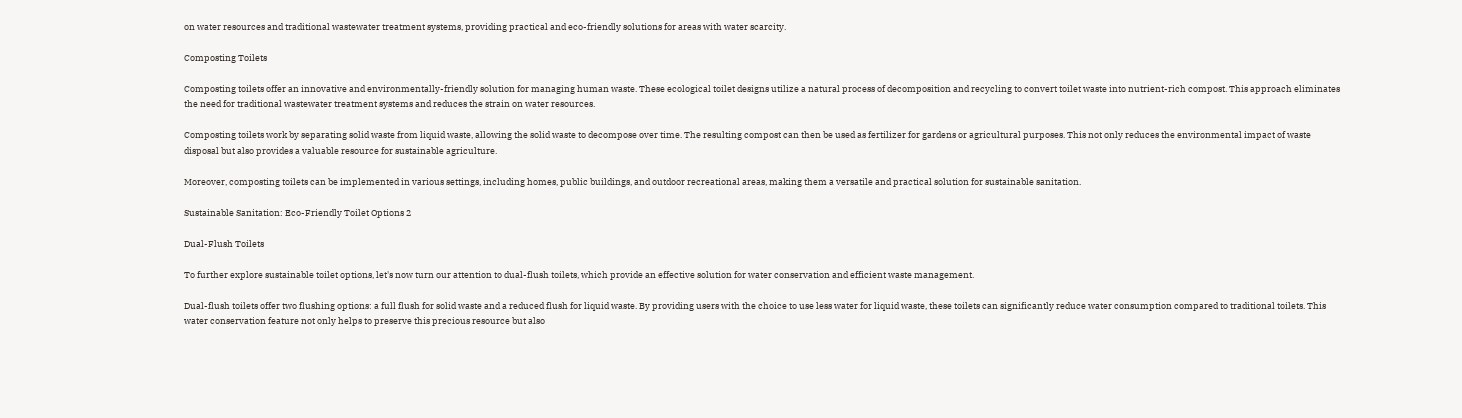on water resources and traditional wastewater treatment systems, providing practical and eco-friendly solutions for areas with water scarcity.

Composting Toilets

Composting toilets offer an innovative and environmentally-friendly solution for managing human waste. These ecological toilet designs utilize a natural process of decomposition and recycling to convert toilet waste into nutrient-rich compost. This approach eliminates the need for traditional wastewater treatment systems and reduces the strain on water resources.

Composting toilets work by separating solid waste from liquid waste, allowing the solid waste to decompose over time. The resulting compost can then be used as fertilizer for gardens or agricultural purposes. This not only reduces the environmental impact of waste disposal but also provides a valuable resource for sustainable agriculture.

Moreover, composting toilets can be implemented in various settings, including homes, public buildings, and outdoor recreational areas, making them a versatile and practical solution for sustainable sanitation.

Sustainable Sanitation: Eco-Friendly Toilet Options 2

Dual-Flush Toilets

To further explore sustainable toilet options, let's now turn our attention to dual-flush toilets, which provide an effective solution for water conservation and efficient waste management.

Dual-flush toilets offer two flushing options: a full flush for solid waste and a reduced flush for liquid waste. By providing users with the choice to use less water for liquid waste, these toilets can significantly reduce water consumption compared to traditional toilets. This water conservation feature not only helps to preserve this precious resource but also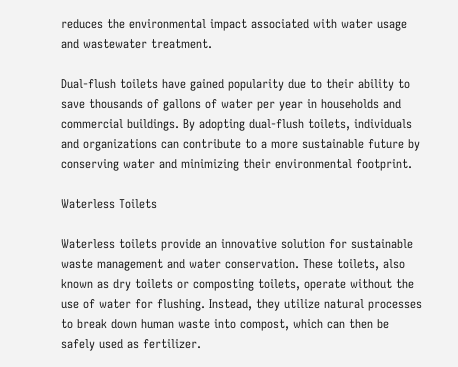reduces the environmental impact associated with water usage and wastewater treatment.

Dual-flush toilets have gained popularity due to their ability to save thousands of gallons of water per year in households and commercial buildings. By adopting dual-flush toilets, individuals and organizations can contribute to a more sustainable future by conserving water and minimizing their environmental footprint.

Waterless Toilets

Waterless toilets provide an innovative solution for sustainable waste management and water conservation. These toilets, also known as dry toilets or composting toilets, operate without the use of water for flushing. Instead, they utilize natural processes to break down human waste into compost, which can then be safely used as fertilizer.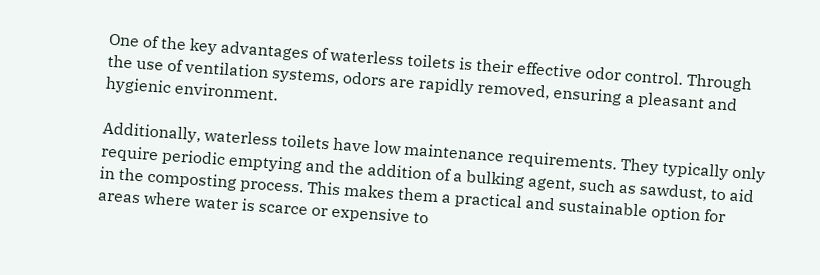One of the key advantages of waterless toilets is their effective odor control. Through the use of ventilation systems, odors are rapidly removed, ensuring a pleasant and hygienic environment.

Additionally, waterless toilets have low maintenance requirements. They typically only require periodic emptying and the addition of a bulking agent, such as sawdust, to aid in the composting process. This makes them a practical and sustainable option for areas where water is scarce or expensive to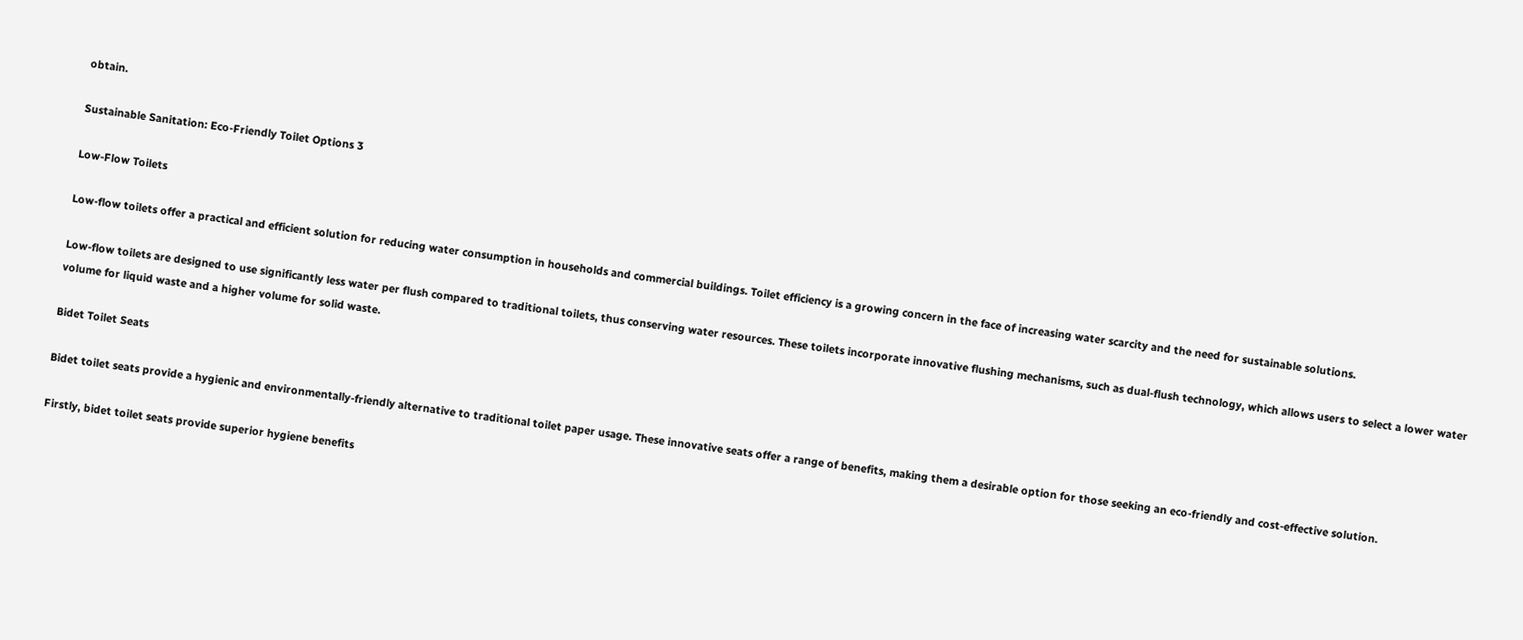obtain.

Sustainable Sanitation: Eco-Friendly Toilet Options 3

Low-Flow Toilets

Low-flow toilets offer a practical and efficient solution for reducing water consumption in households and commercial buildings. Toilet efficiency is a growing concern in the face of increasing water scarcity and the need for sustainable solutions.

Low-flow toilets are designed to use significantly less water per flush compared to traditional toilets, thus conserving water resources. These toilets incorporate innovative flushing mechanisms, such as dual-flush technology, which allows users to select a lower water volume for liquid waste and a higher volume for solid waste.

Bidet Toilet Seats

Bidet toilet seats provide a hygienic and environmentally-friendly alternative to traditional toilet paper usage. These innovative seats offer a range of benefits, making them a desirable option for those seeking an eco-friendly and cost-effective solution.

Firstly, bidet toilet seats provide superior hygiene benefits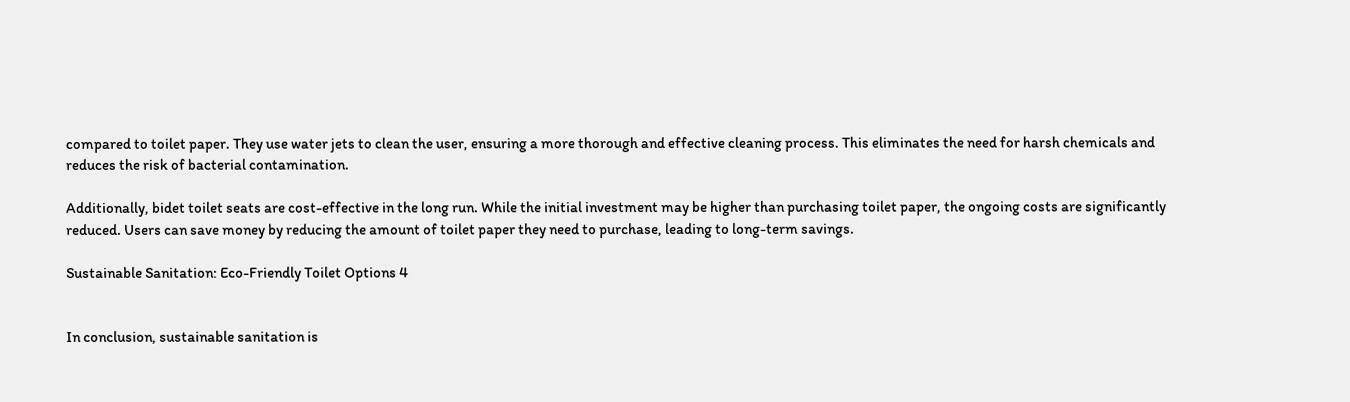compared to toilet paper. They use water jets to clean the user, ensuring a more thorough and effective cleaning process. This eliminates the need for harsh chemicals and reduces the risk of bacterial contamination.

Additionally, bidet toilet seats are cost-effective in the long run. While the initial investment may be higher than purchasing toilet paper, the ongoing costs are significantly reduced. Users can save money by reducing the amount of toilet paper they need to purchase, leading to long-term savings.

Sustainable Sanitation: Eco-Friendly Toilet Options 4


In conclusion, sustainable sanitation is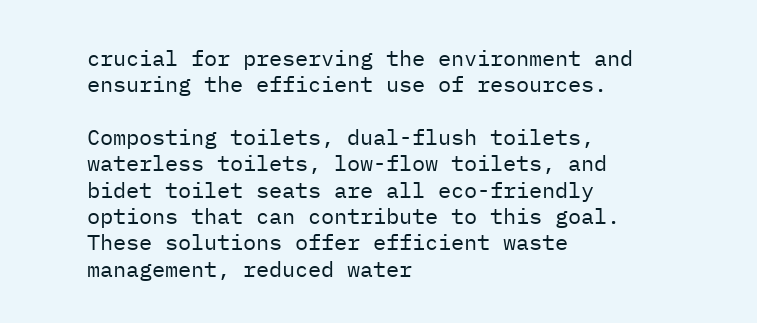crucial for preserving the environment and ensuring the efficient use of resources.

Composting toilets, dual-flush toilets, waterless toilets, low-flow toilets, and bidet toilet seats are all eco-friendly options that can contribute to this goal. These solutions offer efficient waste management, reduced water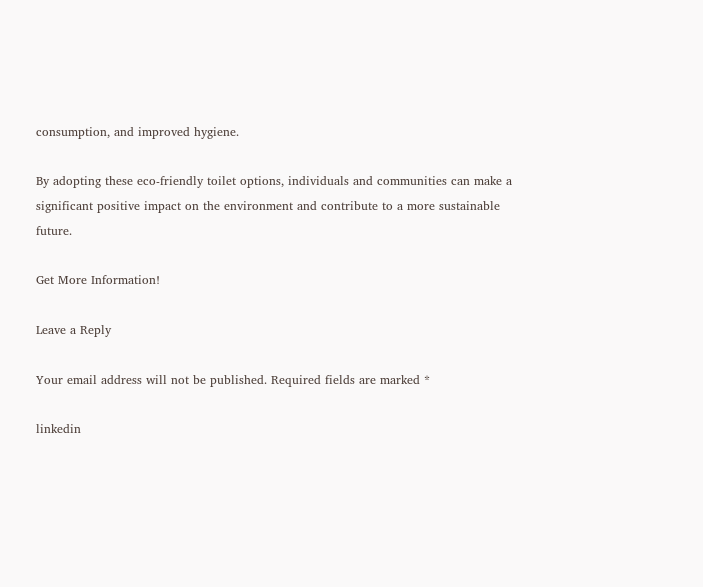consumption, and improved hygiene.

By adopting these eco-friendly toilet options, individuals and communities can make a significant positive impact on the environment and contribute to a more sustainable future.

Get More Information!

Leave a Reply

Your email address will not be published. Required fields are marked *

linkedin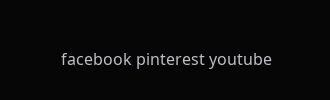facebook pinterest youtube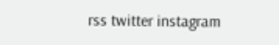rss twitter instagram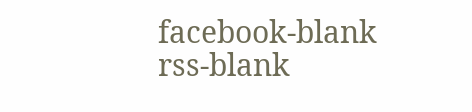facebook-blank rss-blank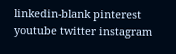linkedin-blank pinterest youtube twitter instagram